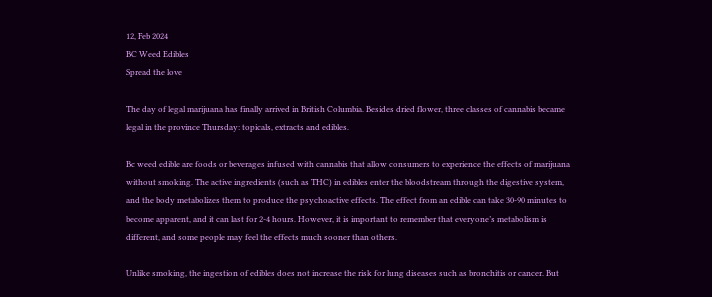12, Feb 2024
BC Weed Edibles
Spread the love

The day of legal marijuana has finally arrived in British Columbia. Besides dried flower, three classes of cannabis became legal in the province Thursday: topicals, extracts and edibles.

Bc weed edible are foods or beverages infused with cannabis that allow consumers to experience the effects of marijuana without smoking. The active ingredients (such as THC) in edibles enter the bloodstream through the digestive system, and the body metabolizes them to produce the psychoactive effects. The effect from an edible can take 30-90 minutes to become apparent, and it can last for 2-4 hours. However, it is important to remember that everyone’s metabolism is different, and some people may feel the effects much sooner than others.

Unlike smoking, the ingestion of edibles does not increase the risk for lung diseases such as bronchitis or cancer. But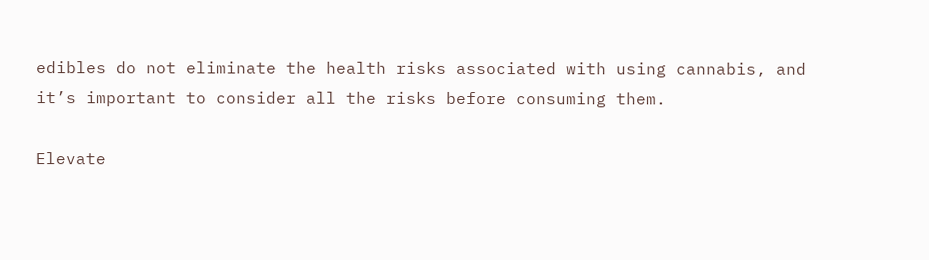edibles do not eliminate the health risks associated with using cannabis, and it’s important to consider all the risks before consuming them.

Elevate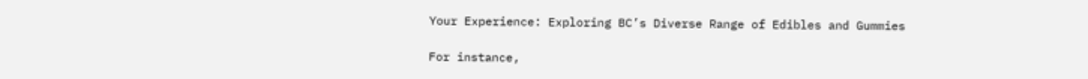Your Experience: Exploring BC’s Diverse Range of Edibles and Gummies

For instance,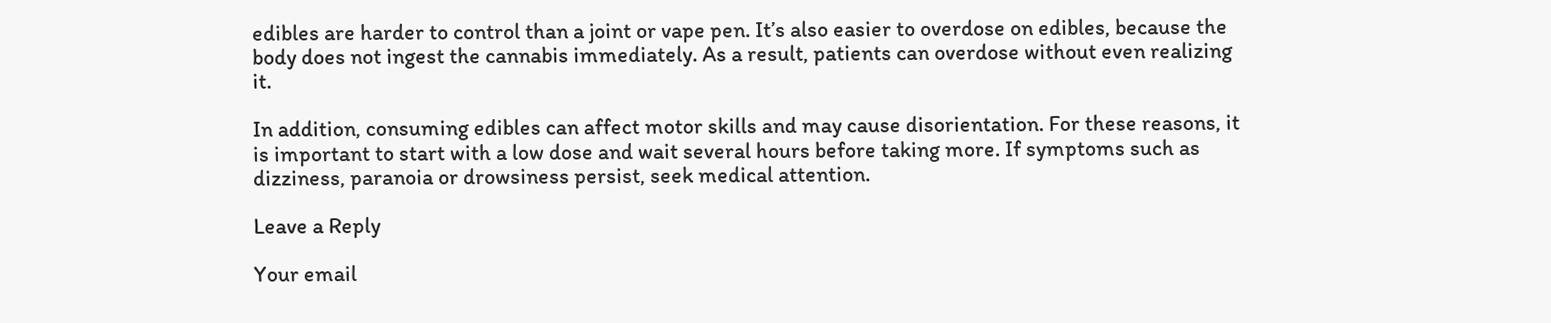edibles are harder to control than a joint or vape pen. It’s also easier to overdose on edibles, because the body does not ingest the cannabis immediately. As a result, patients can overdose without even realizing it.

In addition, consuming edibles can affect motor skills and may cause disorientation. For these reasons, it is important to start with a low dose and wait several hours before taking more. If symptoms such as dizziness, paranoia or drowsiness persist, seek medical attention.

Leave a Reply

Your email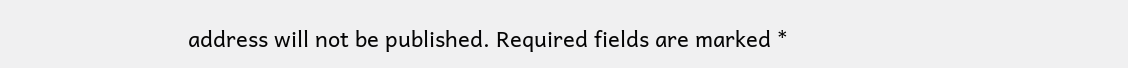address will not be published. Required fields are marked *